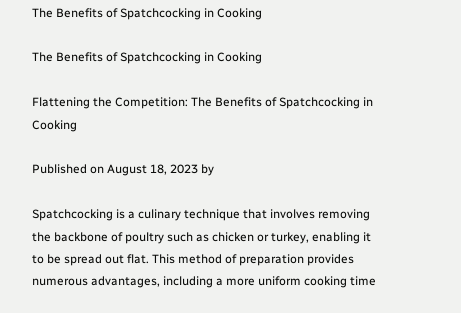The Benefits of Spatchcocking in Cooking

The Benefits of Spatchcocking in Cooking

Flattening the Competition: The Benefits of Spatchcocking in Cooking

Published on August 18, 2023 by

Spatchcocking is a culinary technique that involves removing the backbone of poultry such as chicken or turkey, enabling it to be spread out flat. This method of preparation provides numerous advantages, including a more uniform cooking time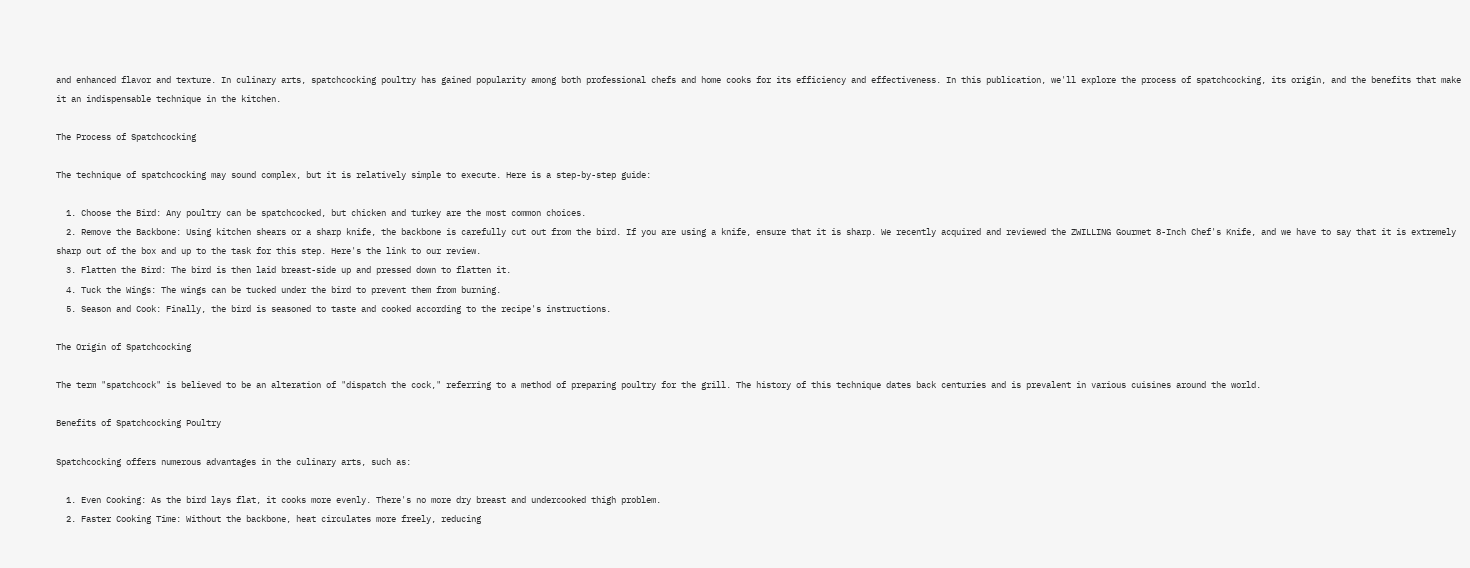and enhanced flavor and texture. In culinary arts, spatchcocking poultry has gained popularity among both professional chefs and home cooks for its efficiency and effectiveness. In this publication, we'll explore the process of spatchcocking, its origin, and the benefits that make it an indispensable technique in the kitchen.

The Process of Spatchcocking

The technique of spatchcocking may sound complex, but it is relatively simple to execute. Here is a step-by-step guide:

  1. Choose the Bird: Any poultry can be spatchcocked, but chicken and turkey are the most common choices.
  2. Remove the Backbone: Using kitchen shears or a sharp knife, the backbone is carefully cut out from the bird. If you are using a knife, ensure that it is sharp. We recently acquired and reviewed the ZWILLING Gourmet 8-Inch Chef's Knife, and we have to say that it is extremely sharp out of the box and up to the task for this step. Here's the link to our review.
  3. Flatten the Bird: The bird is then laid breast-side up and pressed down to flatten it.
  4. Tuck the Wings: The wings can be tucked under the bird to prevent them from burning.
  5. Season and Cook: Finally, the bird is seasoned to taste and cooked according to the recipe's instructions.

The Origin of Spatchcocking

The term "spatchcock" is believed to be an alteration of "dispatch the cock," referring to a method of preparing poultry for the grill. The history of this technique dates back centuries and is prevalent in various cuisines around the world.

Benefits of Spatchcocking Poultry

Spatchcocking offers numerous advantages in the culinary arts, such as:

  1. Even Cooking: As the bird lays flat, it cooks more evenly. There's no more dry breast and undercooked thigh problem.
  2. Faster Cooking Time: Without the backbone, heat circulates more freely, reducing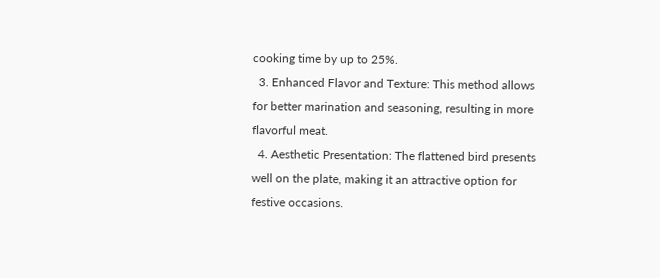cooking time by up to 25%.
  3. Enhanced Flavor and Texture: This method allows for better marination and seasoning, resulting in more flavorful meat.
  4. Aesthetic Presentation: The flattened bird presents well on the plate, making it an attractive option for festive occasions.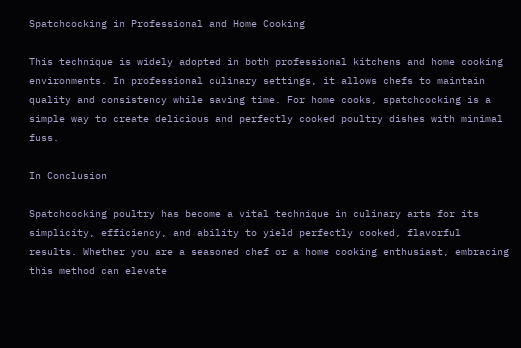Spatchcocking in Professional and Home Cooking

This technique is widely adopted in both professional kitchens and home cooking environments. In professional culinary settings, it allows chefs to maintain quality and consistency while saving time. For home cooks, spatchcocking is a simple way to create delicious and perfectly cooked poultry dishes with minimal fuss.

In Conclusion

Spatchcocking poultry has become a vital technique in culinary arts for its simplicity, efficiency, and ability to yield perfectly cooked, flavorful results. Whether you are a seasoned chef or a home cooking enthusiast, embracing this method can elevate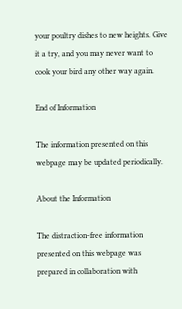your poultry dishes to new heights. Give it a try, and you may never want to cook your bird any other way again.

End of Information

The information presented on this webpage may be updated periodically.

About the Information

The distraction-free information presented on this webpage was prepared in collaboration with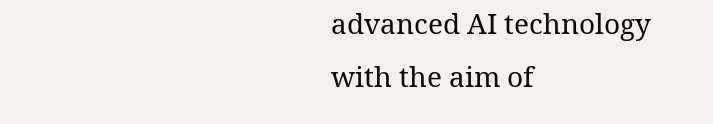advanced AI technology with the aim of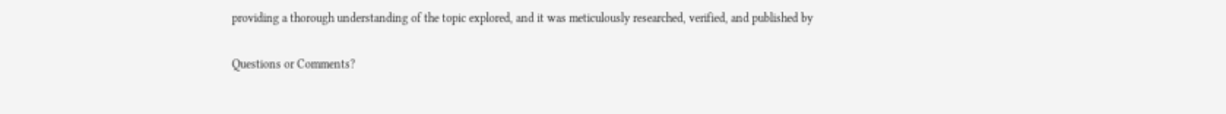providing a thorough understanding of the topic explored, and it was meticulously researched, verified, and published by

Questions or Comments?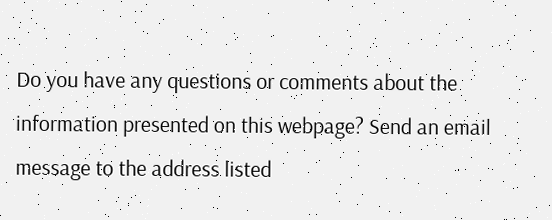Do you have any questions or comments about the information presented on this webpage? Send an email message to the address listed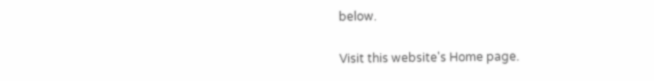below.

Visit this website's Home page.